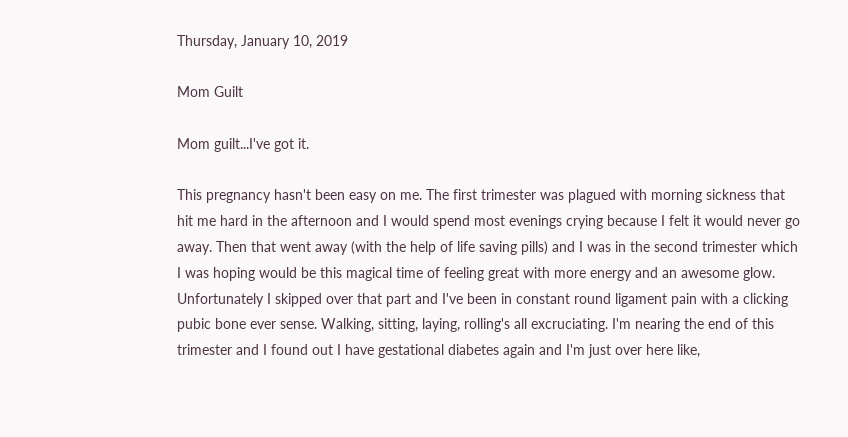Thursday, January 10, 2019

Mom Guilt

Mom guilt...I've got it.

This pregnancy hasn't been easy on me. The first trimester was plagued with morning sickness that hit me hard in the afternoon and I would spend most evenings crying because I felt it would never go away. Then that went away (with the help of life saving pills) and I was in the second trimester which I was hoping would be this magical time of feeling great with more energy and an awesome glow.
Unfortunately I skipped over that part and I've been in constant round ligament pain with a clicking pubic bone ever sense. Walking, sitting, laying, rolling's all excruciating. I'm nearing the end of this trimester and I found out I have gestational diabetes again and I'm just over here like,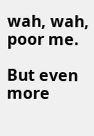wah, wah, poor me.

But even more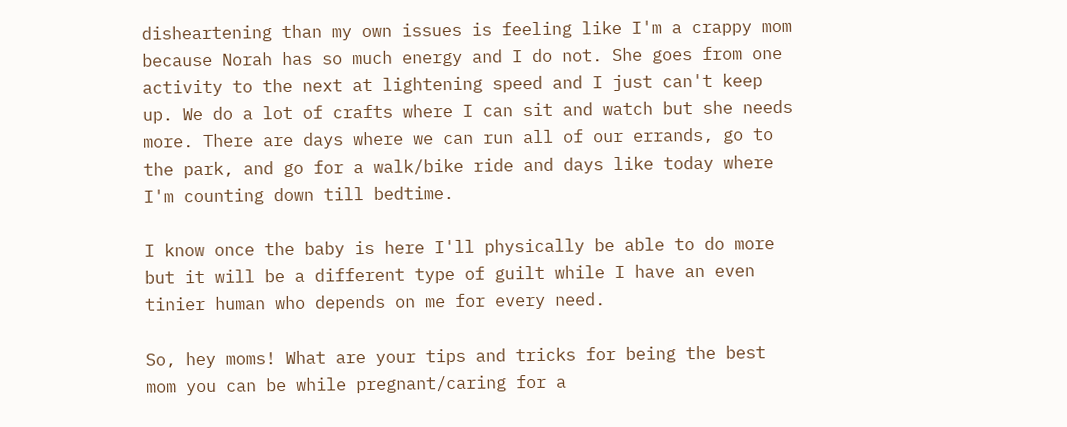disheartening than my own issues is feeling like I'm a crappy mom because Norah has so much energy and I do not. She goes from one activity to the next at lightening speed and I just can't keep up. We do a lot of crafts where I can sit and watch but she needs more. There are days where we can run all of our errands, go to the park, and go for a walk/bike ride and days like today where I'm counting down till bedtime.

I know once the baby is here I'll physically be able to do more but it will be a different type of guilt while I have an even tinier human who depends on me for every need.

So, hey moms! What are your tips and tricks for being the best mom you can be while pregnant/caring for a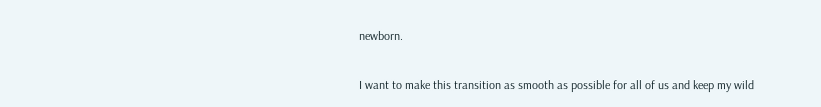newborn.

I want to make this transition as smooth as possible for all of us and keep my wild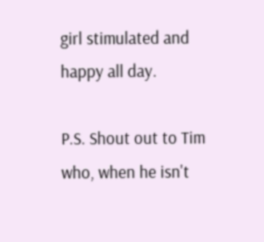girl stimulated and happy all day.

P.S. Shout out to Tim who, when he isn't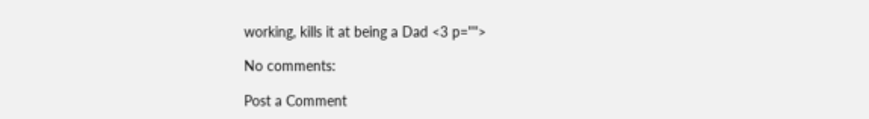working, kills it at being a Dad <3 p="">

No comments:

Post a Comment